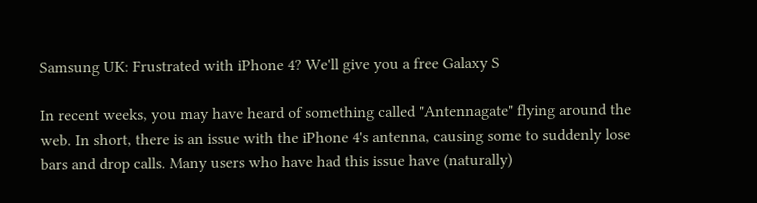Samsung UK: Frustrated with iPhone 4? We'll give you a free Galaxy S

In recent weeks, you may have heard of something called "Antennagate" flying around the web. In short, there is an issue with the iPhone 4's antenna, causing some to suddenly lose bars and drop calls. Many users who have had this issue have (naturally)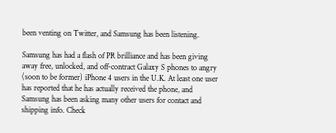been venting on Twitter, and Samsung has been listening.

Samsung has had a flash of PR brilliance and has been giving away free, unlocked, and off-contract Galaxy S phones to angry (soon to be former) iPhone 4 users in the U.K. At least one user has reported that he has actually received the phone, and Samsung has been asking many other users for contact and shipping info. Check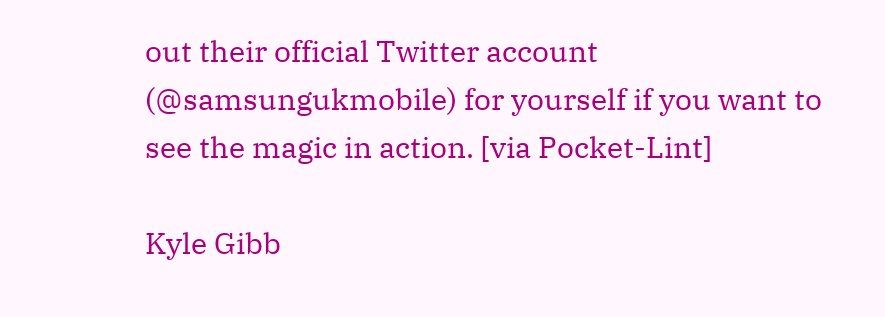out their official Twitter account (@samsungukmobile) for yourself if you want to see the magic in action. [via Pocket-Lint]

Kyle Gibb